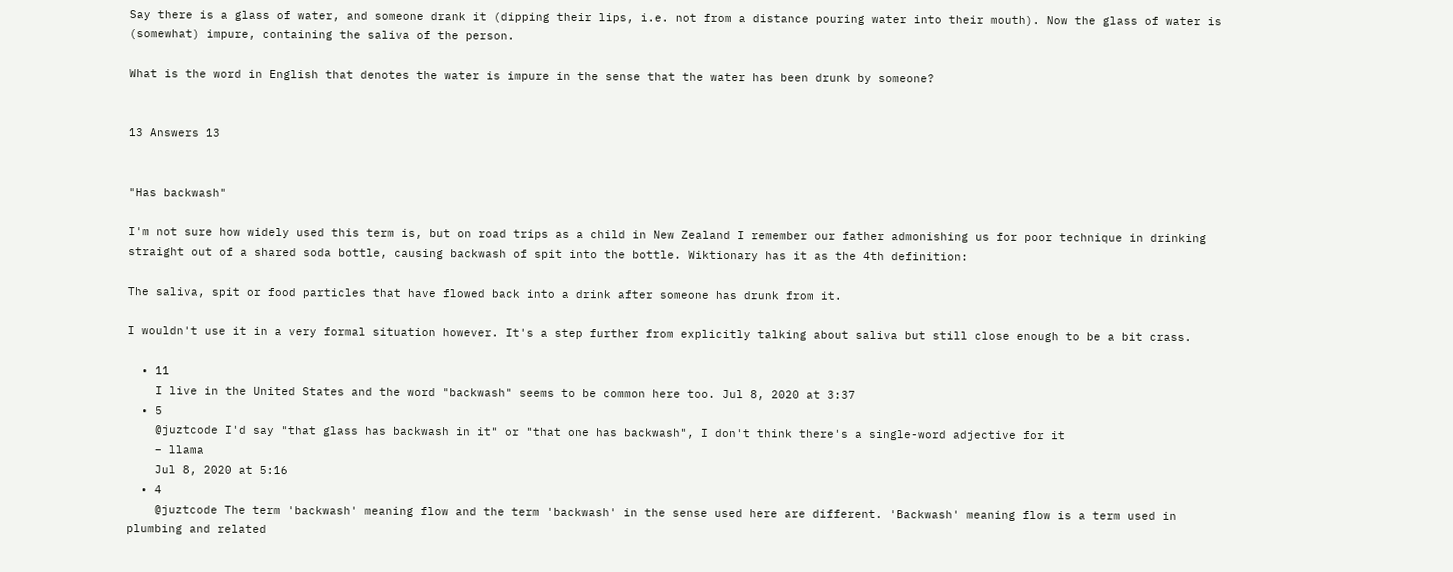Say there is a glass of water, and someone drank it (dipping their lips, i.e. not from a distance pouring water into their mouth). Now the glass of water is (somewhat) impure, containing the saliva of the person.

What is the word in English that denotes the water is impure in the sense that the water has been drunk by someone?


13 Answers 13


"Has backwash"

I'm not sure how widely used this term is, but on road trips as a child in New Zealand I remember our father admonishing us for poor technique in drinking straight out of a shared soda bottle, causing backwash of spit into the bottle. Wiktionary has it as the 4th definition:

The saliva, spit or food particles that have flowed back into a drink after someone has drunk from it.

I wouldn't use it in a very formal situation however. It's a step further from explicitly talking about saliva but still close enough to be a bit crass.

  • 11
    I live in the United States and the word "backwash" seems to be common here too. Jul 8, 2020 at 3:37
  • 5
    @juztcode I'd say "that glass has backwash in it" or "that one has backwash", I don't think there's a single-word adjective for it
    – llama
    Jul 8, 2020 at 5:16
  • 4
    @juztcode The term 'backwash' meaning flow and the term 'backwash' in the sense used here are different. 'Backwash' meaning flow is a term used in plumbing and related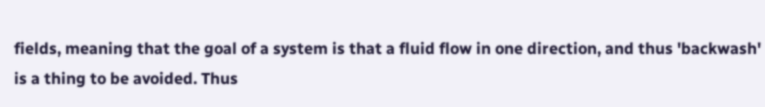fields, meaning that the goal of a system is that a fluid flow in one direction, and thus 'backwash' is a thing to be avoided. Thus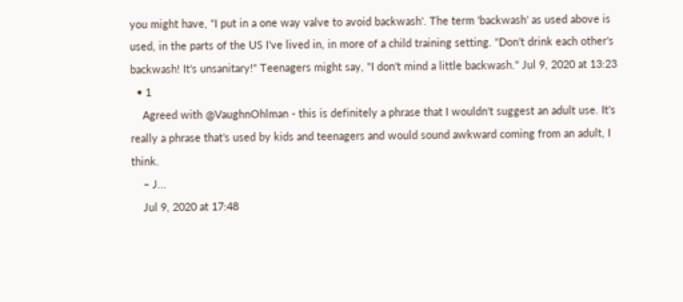you might have, "I put in a one way valve to avoid backwash'. The term 'backwash' as used above is used, in the parts of the US I've lived in, in more of a child training setting. "Don't drink each other's backwash! It's unsanitary!" Teenagers might say, "I don't mind a little backwash." Jul 9, 2020 at 13:23
  • 1
    Agreed with @VaughnOhlman - this is definitely a phrase that I wouldn't suggest an adult use. It's really a phrase that's used by kids and teenagers and would sound awkward coming from an adult, I think.
    – J...
    Jul 9, 2020 at 17:48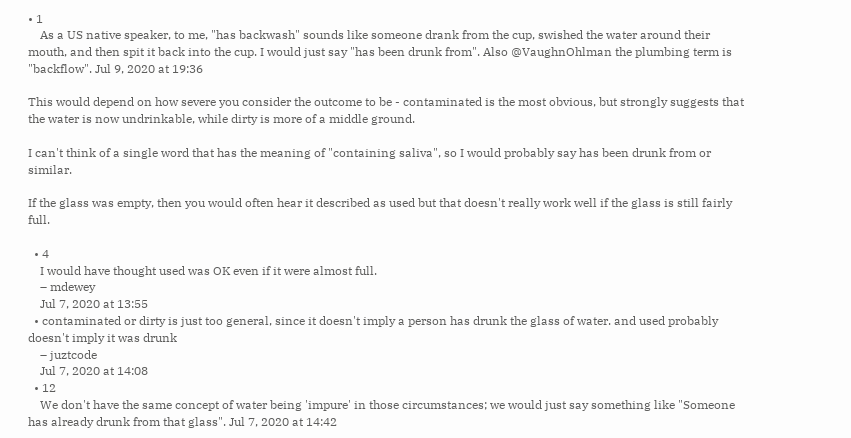• 1
    As a US native speaker, to me, "has backwash" sounds like someone drank from the cup, swished the water around their mouth, and then spit it back into the cup. I would just say "has been drunk from". Also @VaughnOhlman the plumbing term is "backflow". Jul 9, 2020 at 19:36

This would depend on how severe you consider the outcome to be - contaminated is the most obvious, but strongly suggests that the water is now undrinkable, while dirty is more of a middle ground.

I can't think of a single word that has the meaning of "containing saliva", so I would probably say has been drunk from or similar.

If the glass was empty, then you would often hear it described as used but that doesn't really work well if the glass is still fairly full.

  • 4
    I would have thought used was OK even if it were almost full.
    – mdewey
    Jul 7, 2020 at 13:55
  • contaminated or dirty is just too general, since it doesn't imply a person has drunk the glass of water. and used probably doesn't imply it was drunk
    – juztcode
    Jul 7, 2020 at 14:08
  • 12
    We don't have the same concept of water being 'impure' in those circumstances; we would just say something like "Someone has already drunk from that glass". Jul 7, 2020 at 14:42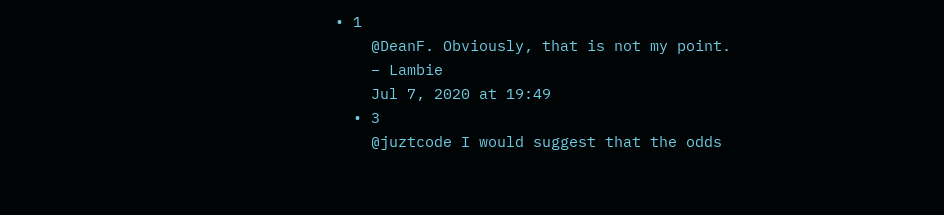• 1
    @DeanF. Obviously, that is not my point.
    – Lambie
    Jul 7, 2020 at 19:49
  • 3
    @juztcode I would suggest that the odds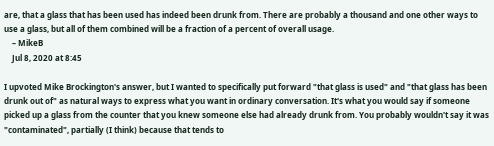are, that a glass that has been used has indeed been drunk from. There are probably a thousand and one other ways to use a glass, but all of them combined will be a fraction of a percent of overall usage.
    – MikeB
    Jul 8, 2020 at 8:45

I upvoted Mike Brockington's answer, but I wanted to specifically put forward "that glass is used" and "that glass has been drunk out of" as natural ways to express what you want in ordinary conversation. It's what you would say if someone picked up a glass from the counter that you knew someone else had already drunk from. You probably wouldn't say it was "contaminated", partially (I think) because that tends to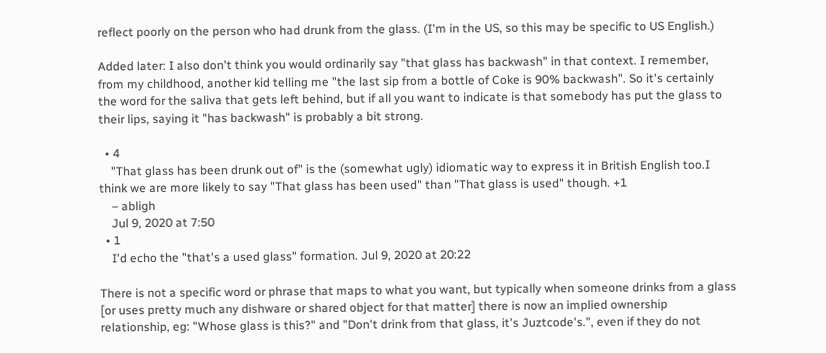reflect poorly on the person who had drunk from the glass. (I'm in the US, so this may be specific to US English.)

Added later: I also don't think you would ordinarily say "that glass has backwash" in that context. I remember, from my childhood, another kid telling me "the last sip from a bottle of Coke is 90% backwash". So it's certainly the word for the saliva that gets left behind, but if all you want to indicate is that somebody has put the glass to their lips, saying it "has backwash" is probably a bit strong.

  • 4
    "That glass has been drunk out of" is the (somewhat ugly) idiomatic way to express it in British English too.I think we are more likely to say "That glass has been used" than "That glass is used" though. +1
    – abligh
    Jul 9, 2020 at 7:50
  • 1
    I'd echo the "that's a used glass" formation. Jul 9, 2020 at 20:22

There is not a specific word or phrase that maps to what you want, but typically when someone drinks from a glass [or uses pretty much any dishware or shared object for that matter] there is now an implied ownership relationship, eg: "Whose glass is this?" and "Don't drink from that glass, it's Juztcode's.", even if they do not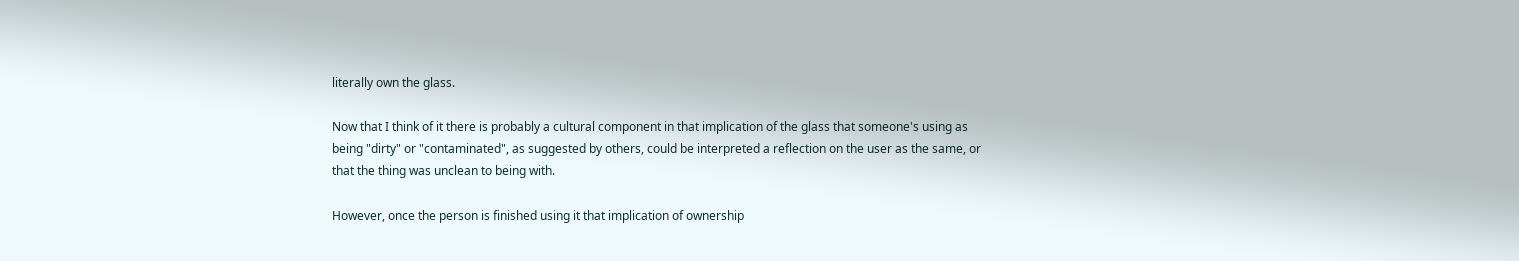literally own the glass.

Now that I think of it there is probably a cultural component in that implication of the glass that someone's using as being "dirty" or "contaminated", as suggested by others, could be interpreted a reflection on the user as the same, or that the thing was unclean to being with.

However, once the person is finished using it that implication of ownership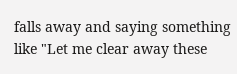falls away and saying something like "Let me clear away these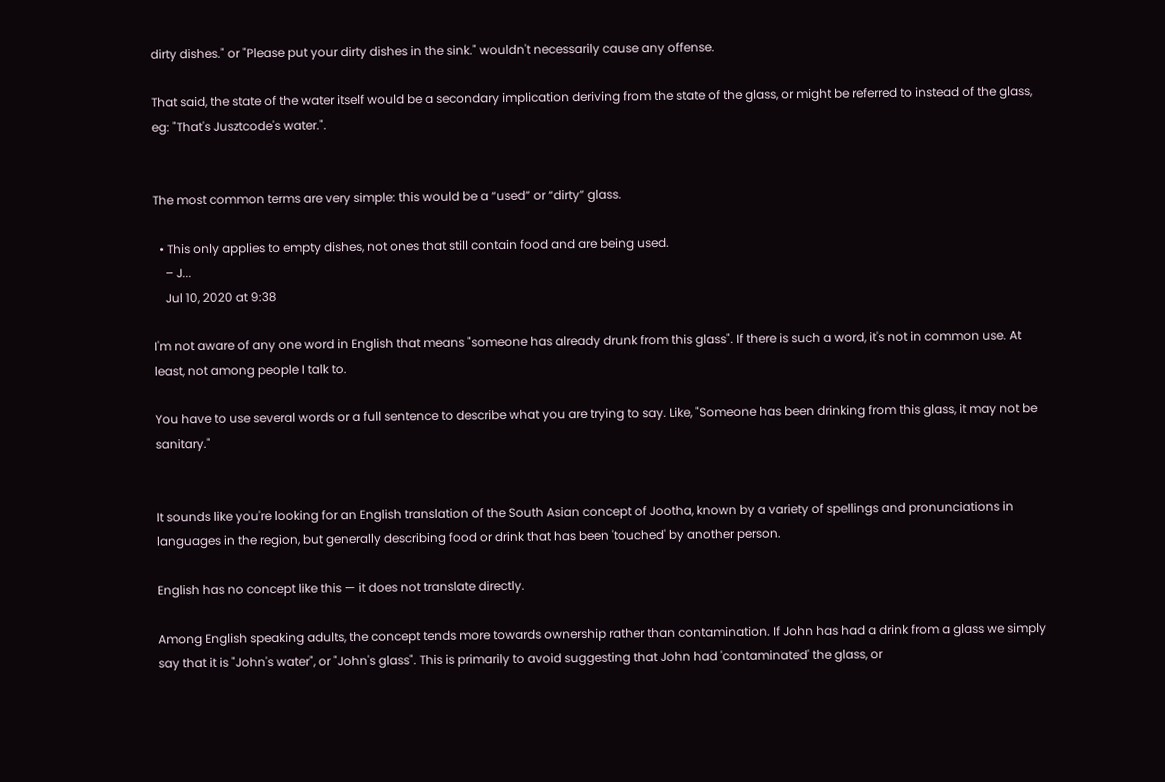dirty dishes." or "Please put your dirty dishes in the sink." wouldn't necessarily cause any offense.

That said, the state of the water itself would be a secondary implication deriving from the state of the glass, or might be referred to instead of the glass, eg: "That's Jusztcode's water.".


The most common terms are very simple: this would be a “used” or “dirty” glass.

  • This only applies to empty dishes, not ones that still contain food and are being used.
    – J...
    Jul 10, 2020 at 9:38

I'm not aware of any one word in English that means "someone has already drunk from this glass". If there is such a word, it's not in common use. At least, not among people I talk to.

You have to use several words or a full sentence to describe what you are trying to say. Like, "Someone has been drinking from this glass, it may not be sanitary."


It sounds like you're looking for an English translation of the South Asian concept of Jootha, known by a variety of spellings and pronunciations in languages in the region, but generally describing food or drink that has been 'touched' by another person.

English has no concept like this — it does not translate directly.

Among English speaking adults, the concept tends more towards ownership rather than contamination. If John has had a drink from a glass we simply say that it is "John's water", or "John's glass". This is primarily to avoid suggesting that John had 'contaminated' the glass, or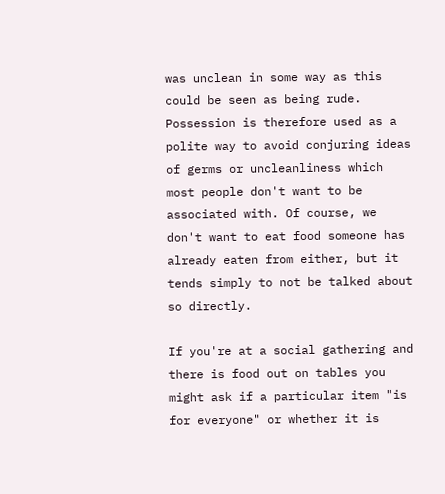was unclean in some way as this could be seen as being rude. Possession is therefore used as a polite way to avoid conjuring ideas of germs or uncleanliness which most people don't want to be associated with. Of course, we don't want to eat food someone has already eaten from either, but it tends simply to not be talked about so directly.

If you're at a social gathering and there is food out on tables you might ask if a particular item "is for everyone" or whether it is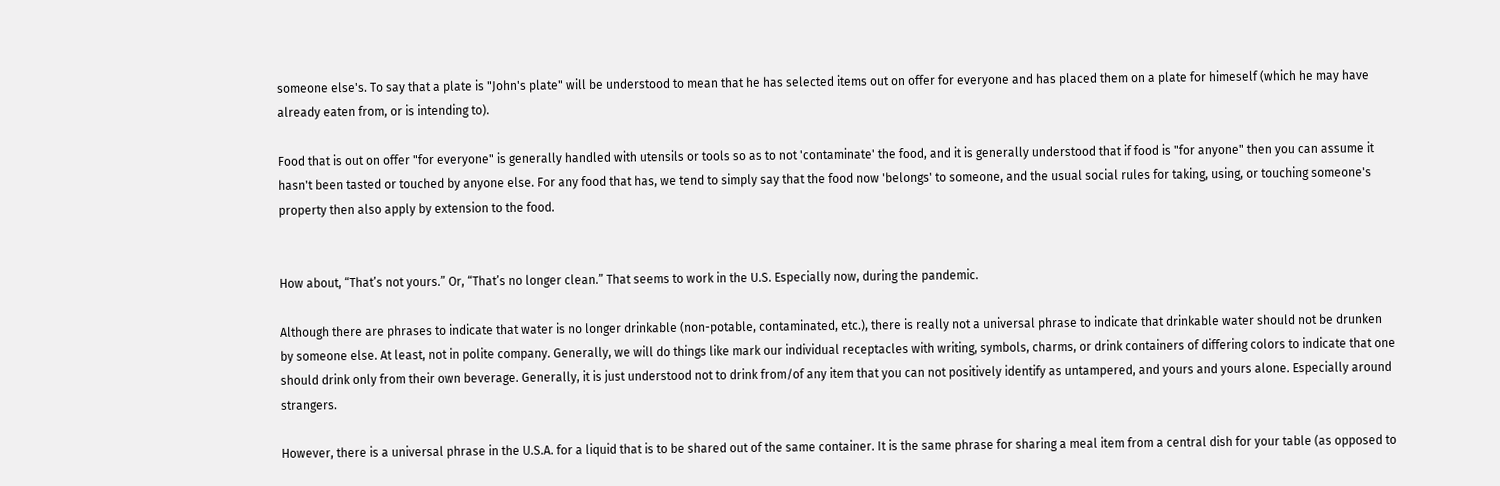someone else's. To say that a plate is "John's plate" will be understood to mean that he has selected items out on offer for everyone and has placed them on a plate for himeself (which he may have already eaten from, or is intending to).

Food that is out on offer "for everyone" is generally handled with utensils or tools so as to not 'contaminate' the food, and it is generally understood that if food is "for anyone" then you can assume it hasn't been tasted or touched by anyone else. For any food that has, we tend to simply say that the food now 'belongs' to someone, and the usual social rules for taking, using, or touching someone's property then also apply by extension to the food.


How about, “That’s not yours.” Or, “That’s no longer clean.” That seems to work in the U.S. Especially now, during the pandemic.

Although there are phrases to indicate that water is no longer drinkable (non-potable, contaminated, etc.), there is really not a universal phrase to indicate that drinkable water should not be drunken by someone else. At least, not in polite company. Generally, we will do things like mark our individual receptacles with writing, symbols, charms, or drink containers of differing colors to indicate that one should drink only from their own beverage. Generally, it is just understood not to drink from/of any item that you can not positively identify as untampered, and yours and yours alone. Especially around strangers.

However, there is a universal phrase in the U.S.A. for a liquid that is to be shared out of the same container. It is the same phrase for sharing a meal item from a central dish for your table (as opposed to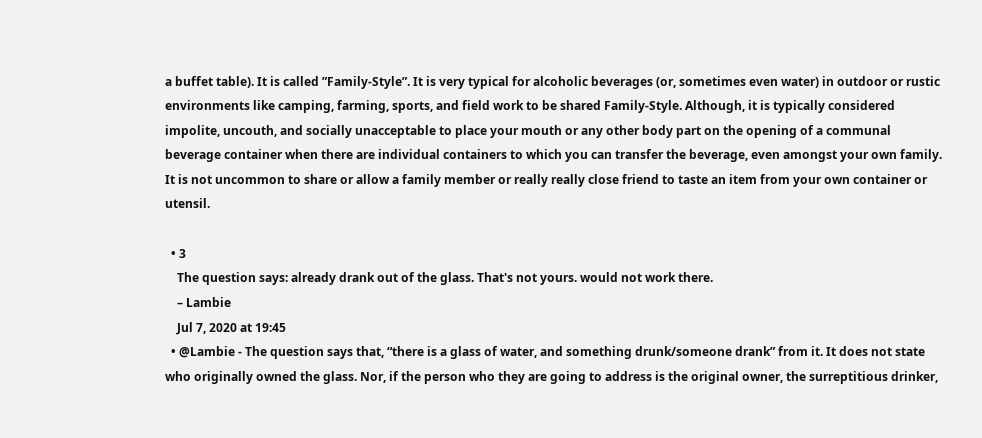a buffet table). It is called ”Family-Style”. It is very typical for alcoholic beverages (or, sometimes even water) in outdoor or rustic environments like camping, farming, sports, and field work to be shared Family-Style. Although, it is typically considered impolite, uncouth, and socially unacceptable to place your mouth or any other body part on the opening of a communal beverage container when there are individual containers to which you can transfer the beverage, even amongst your own family. It is not uncommon to share or allow a family member or really really close friend to taste an item from your own container or utensil.

  • 3
    The question says: already drank out of the glass. That's not yours. would not work there.
    – Lambie
    Jul 7, 2020 at 19:45
  • @Lambie - The question says that, “there is a glass of water, and something drunk/someone drank” from it. It does not state who originally owned the glass. Nor, if the person who they are going to address is the original owner, the surreptitious drinker,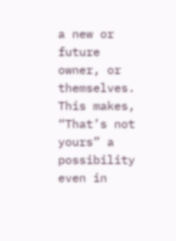a new or future owner, or themselves. This makes, “That’s not yours” a possibility even in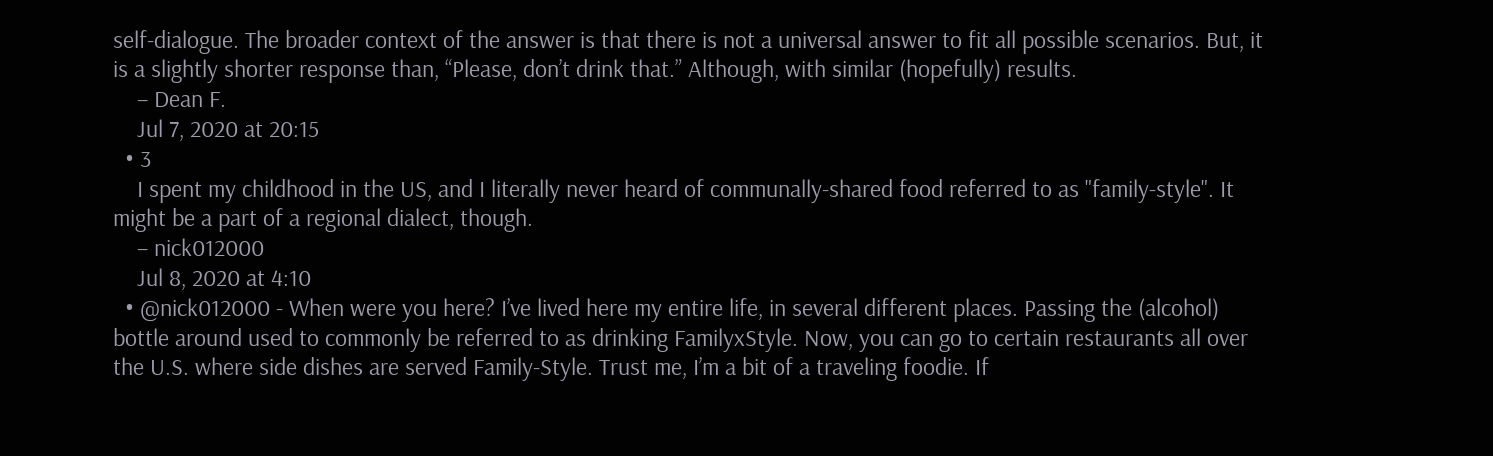self-dialogue. The broader context of the answer is that there is not a universal answer to fit all possible scenarios. But, it is a slightly shorter response than, “Please, don’t drink that.” Although, with similar (hopefully) results.
    – Dean F.
    Jul 7, 2020 at 20:15
  • 3
    I spent my childhood in the US, and I literally never heard of communally-shared food referred to as "family-style". It might be a part of a regional dialect, though.
    – nick012000
    Jul 8, 2020 at 4:10
  • @nick012000 - When were you here? I’ve lived here my entire life, in several different places. Passing the (alcohol) bottle around used to commonly be referred to as drinking FamilyxStyle. Now, you can go to certain restaurants all over the U.S. where side dishes are served Family-Style. Trust me, I’m a bit of a traveling foodie. If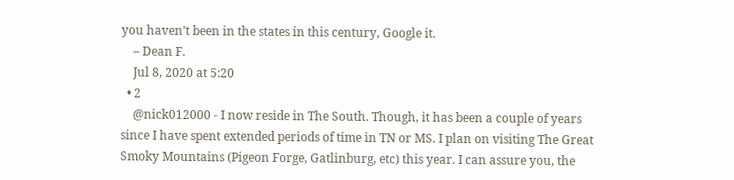you haven’t been in the states in this century, Google it.
    – Dean F.
    Jul 8, 2020 at 5:20
  • 2
    @nick012000 - I now reside in The South. Though, it has been a couple of years since I have spent extended periods of time in TN or MS. I plan on visiting The Great Smoky Mountains (Pigeon Forge, Gatlinburg, etc) this year. I can assure you, the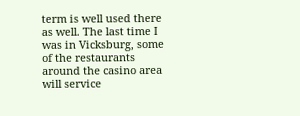term is well used there as well. The last time I was in Vicksburg, some of the restaurants around the casino area will service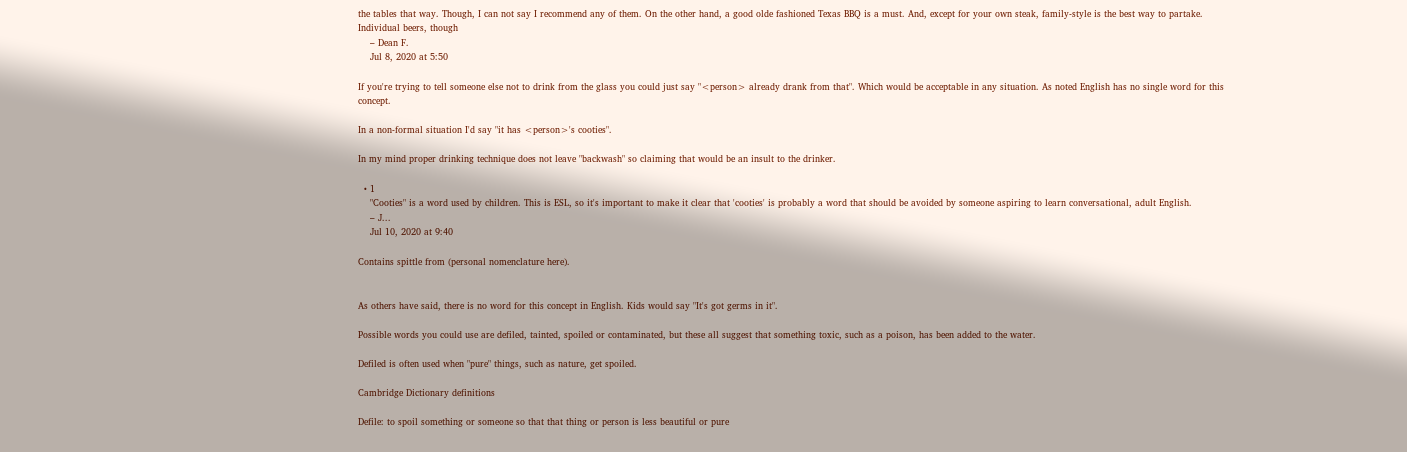the tables that way. Though, I can not say I recommend any of them. On the other hand, a good olde fashioned Texas BBQ is a must. And, except for your own steak, family-style is the best way to partake. Individual beers, though
    – Dean F.
    Jul 8, 2020 at 5:50

If you're trying to tell someone else not to drink from the glass you could just say "<person> already drank from that". Which would be acceptable in any situation. As noted English has no single word for this concept.

In a non-formal situation I'd say "it has <person>'s cooties".

In my mind proper drinking technique does not leave "backwash" so claiming that would be an insult to the drinker.

  • 1
    "Cooties" is a word used by children. This is ESL, so it's important to make it clear that 'cooties' is probably a word that should be avoided by someone aspiring to learn conversational, adult English.
    – J...
    Jul 10, 2020 at 9:40

Contains spittle from (personal nomenclature here).


As others have said, there is no word for this concept in English. Kids would say "It's got germs in it".

Possible words you could use are defiled, tainted, spoiled or contaminated, but these all suggest that something toxic, such as a poison, has been added to the water.

Defiled is often used when "pure" things, such as nature, get spoiled.

Cambridge Dictionary definitions

Defile: to spoil something or someone so that that thing or person is less beautiful or pure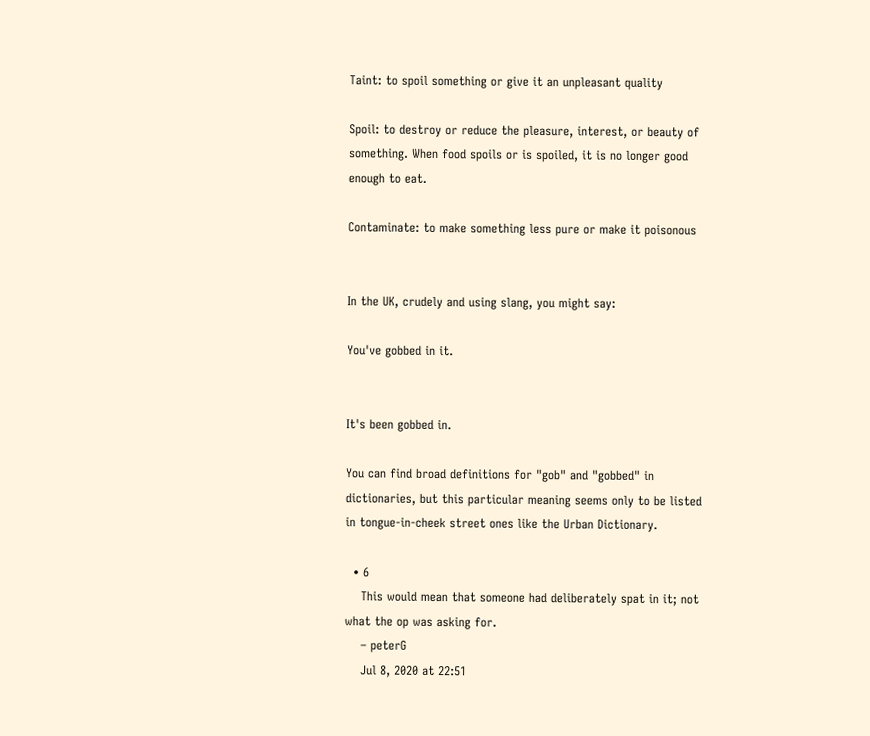Taint: to spoil something or give it an unpleasant quality

Spoil: to destroy or reduce the pleasure, interest, or beauty of something. When food spoils or is spoiled, it is no longer good enough to eat.

Contaminate: to make something less pure or make it poisonous


In the UK, crudely and using slang, you might say:

You've gobbed in it.


It's been gobbed in.

You can find broad definitions for "gob" and "gobbed" in dictionaries, but this particular meaning seems only to be listed in tongue-in-cheek street ones like the Urban Dictionary.

  • 6
    This would mean that someone had deliberately spat in it; not what the op was asking for.
    – peterG
    Jul 8, 2020 at 22:51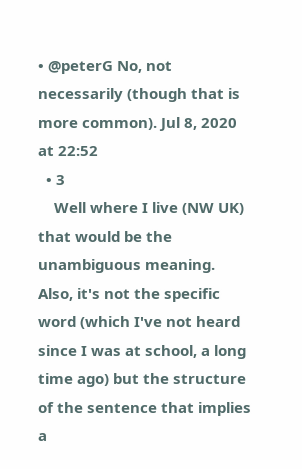• @peterG No, not necessarily (though that is more common). Jul 8, 2020 at 22:52
  • 3
    Well where I live (NW UK) that would be the unambiguous meaning. Also, it's not the specific word (which I've not heard since I was at school, a long time ago) but the structure of the sentence that implies a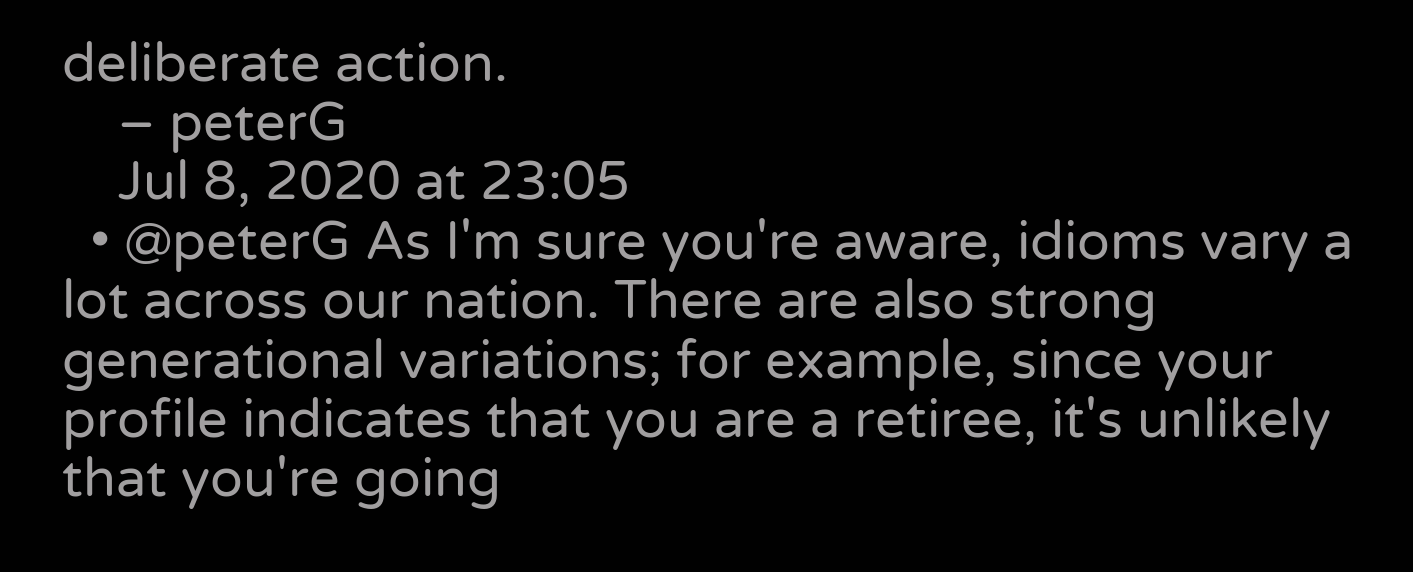deliberate action.
    – peterG
    Jul 8, 2020 at 23:05
  • @peterG As I'm sure you're aware, idioms vary a lot across our nation. There are also strong generational variations; for example, since your profile indicates that you are a retiree, it's unlikely that you're going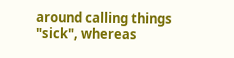around calling things "sick", whereas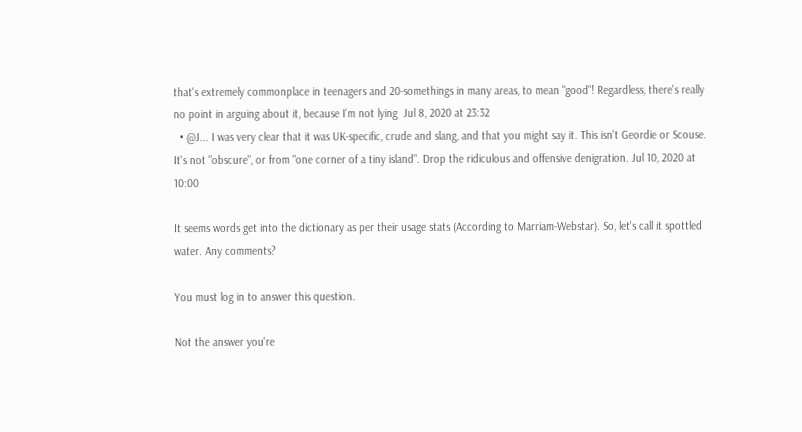that's extremely commonplace in teenagers and 20-somethings in many areas, to mean "good"! Regardless, there's really no point in arguing about it, because I'm not lying  Jul 8, 2020 at 23:32
  • @J... I was very clear that it was UK-specific, crude and slang, and that you might say it. This isn't Geordie or Scouse. It's not "obscure", or from "one corner of a tiny island". Drop the ridiculous and offensive denigration. Jul 10, 2020 at 10:00

It seems words get into the dictionary as per their usage stats (According to Marriam-Webstar). So, let's call it spottled water. Any comments?

You must log in to answer this question.

Not the answer you're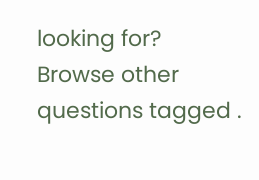looking for? Browse other questions tagged .